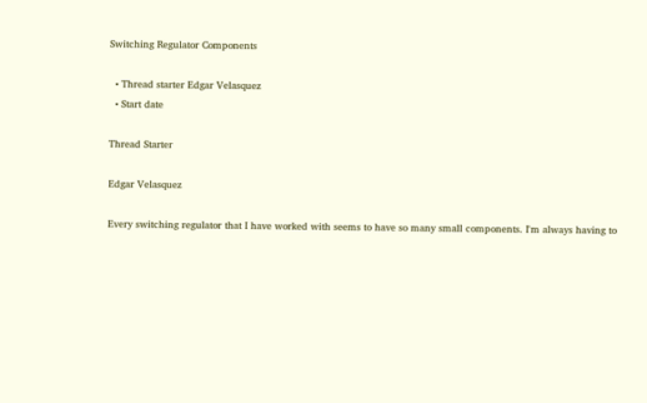Switching Regulator Components

  • Thread starter Edgar Velasquez
  • Start date

Thread Starter

Edgar Velasquez

Every switching regulator that I have worked with seems to have so many small components. I'm always having to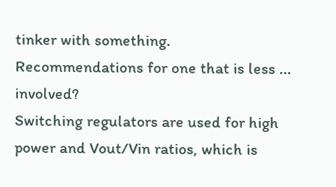tinker with something. Recommendations for one that is less ... involved?
Switching regulators are used for high power and Vout/Vin ratios, which is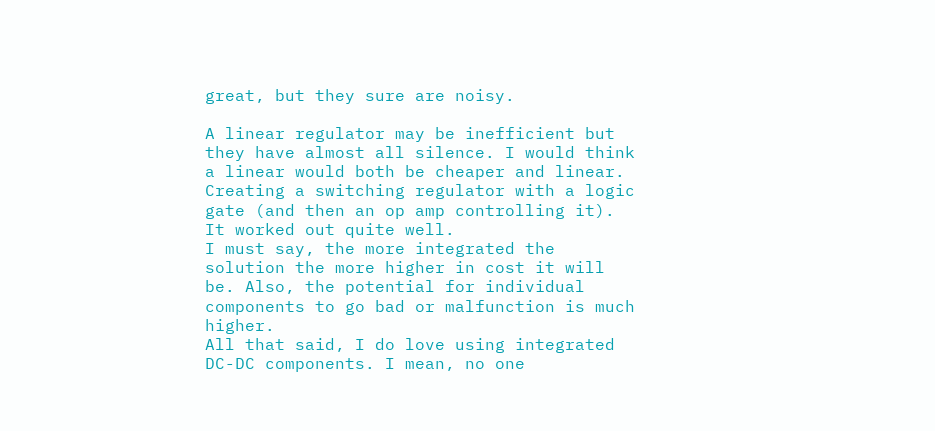great, but they sure are noisy.

A linear regulator may be inefficient but they have almost all silence. I would think a linear would both be cheaper and linear.
Creating a switching regulator with a logic gate (and then an op amp controlling it). It worked out quite well.
I must say, the more integrated the solution the more higher in cost it will be. Also, the potential for individual components to go bad or malfunction is much higher.
All that said, I do love using integrated DC-DC components. I mean, no one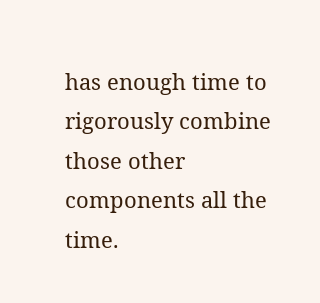has enough time to rigorously combine those other components all the time.